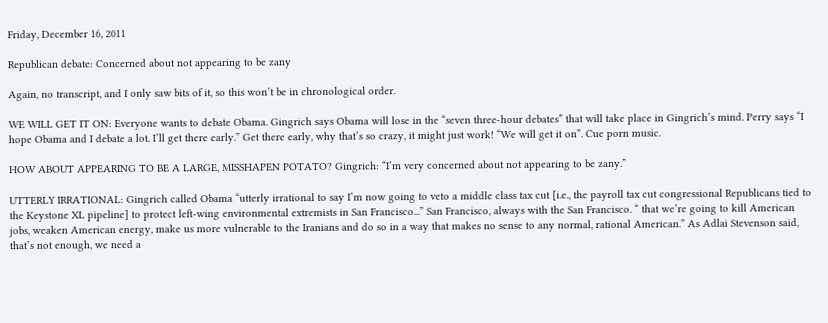Friday, December 16, 2011

Republican debate: Concerned about not appearing to be zany

Again, no transcript, and I only saw bits of it, so this won’t be in chronological order.

WE WILL GET IT ON: Everyone wants to debate Obama. Gingrich says Obama will lose in the “seven three-hour debates” that will take place in Gingrich’s mind. Perry says “I hope Obama and I debate a lot. I’ll get there early.” Get there early, why that’s so crazy, it might just work! “We will get it on”. Cue porn music.

HOW ABOUT APPEARING TO BE A LARGE, MISSHAPEN POTATO? Gingrich: “I’m very concerned about not appearing to be zany.”

UTTERLY IRRATIONAL: Gingrich called Obama “utterly irrational to say I’m now going to veto a middle class tax cut [i.e., the payroll tax cut congressional Republicans tied to the Keystone XL pipeline] to protect left-wing environmental extremists in San Francisco...” San Francisco, always with the San Francisco. “ that we’re going to kill American jobs, weaken American energy, make us more vulnerable to the Iranians and do so in a way that makes no sense to any normal, rational American.” As Adlai Stevenson said, that’s not enough, we need a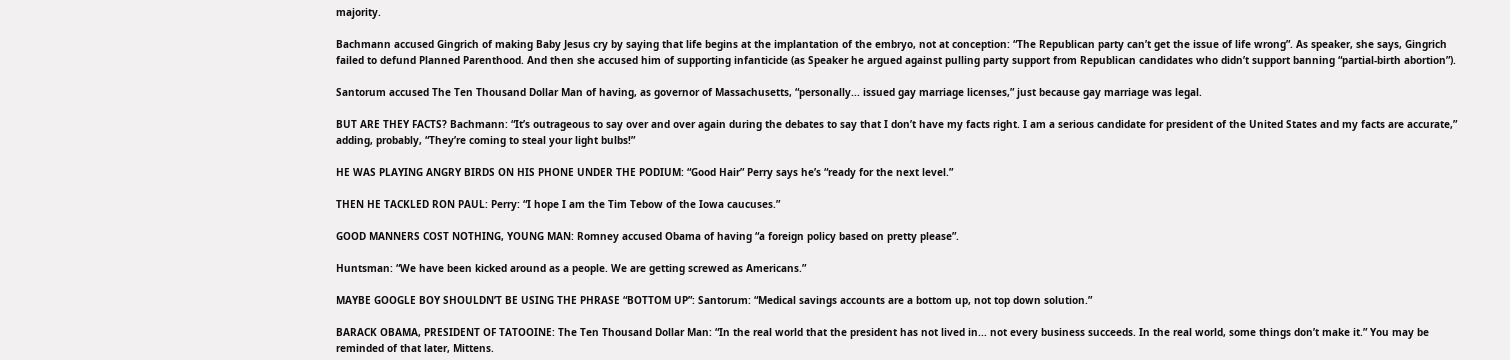majority.

Bachmann accused Gingrich of making Baby Jesus cry by saying that life begins at the implantation of the embryo, not at conception: “The Republican party can’t get the issue of life wrong”. As speaker, she says, Gingrich failed to defund Planned Parenthood. And then she accused him of supporting infanticide (as Speaker he argued against pulling party support from Republican candidates who didn’t support banning “partial-birth abortion”).

Santorum accused The Ten Thousand Dollar Man of having, as governor of Massachusetts, “personally... issued gay marriage licenses,” just because gay marriage was legal.

BUT ARE THEY FACTS? Bachmann: “It’s outrageous to say over and over again during the debates to say that I don’t have my facts right. I am a serious candidate for president of the United States and my facts are accurate,” adding, probably, “They’re coming to steal your light bulbs!”

HE WAS PLAYING ANGRY BIRDS ON HIS PHONE UNDER THE PODIUM: “Good Hair” Perry says he’s “ready for the next level.”

THEN HE TACKLED RON PAUL: Perry: “I hope I am the Tim Tebow of the Iowa caucuses.”

GOOD MANNERS COST NOTHING, YOUNG MAN: Romney accused Obama of having “a foreign policy based on pretty please”.

Huntsman: “We have been kicked around as a people. We are getting screwed as Americans.”

MAYBE GOOGLE BOY SHOULDN’T BE USING THE PHRASE “BOTTOM UP”: Santorum: “Medical savings accounts are a bottom up, not top down solution.”

BARACK OBAMA, PRESIDENT OF TATOOINE: The Ten Thousand Dollar Man: “In the real world that the president has not lived in... not every business succeeds. In the real world, some things don’t make it.” You may be reminded of that later, Mittens.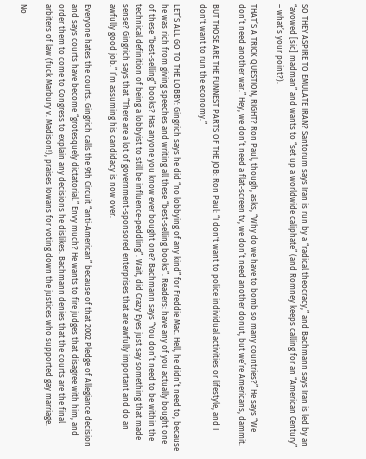SO THEY ASPIRE TO EMULATE IRAN? Santorum says Iran is run by a “radical theocracy,” and Bachmann says Iran is led by an “avowed [sic] madman” and wants to “set up a worldwide caliphate” (and Romney keeps calling for an “American Century” – what’s your point?).

THAT’S A TRICK QUESTION, RIGHT? Ron Paul, though, asks, “Why do we have to bomb so many countries?” He says “We don’t need another war.” Hey, we don’t need a flat-screen tv, we don’t need another donut, but we’re Americans, dammit.

BUT THOSE ARE THE FUNNEST PARTS OF THE JOB: Ron Paul: “I don't want to police individual activities or lifestyle, and I don't want to run the economy.”

LET’S ALL GO TO THE LOBBY: Gingrich says he did “no lobbying of any kind” for Freddie Mac. Hell, he didn’t need to, because he was rich from giving speeches and writing all these “best-selling books”. Readers: have any of you actually bought one of these “best-selling” books? Has anyone you know ever bought one? Bachmann says “You don’t need to be within the technical definition of being a lobbyist to still be influence-peddling”. Wait, did Crazy Eyes just say something that made sense? Gingrich says that “There are a lot of government-sponsored enterprises that are awfully important and do an awfully good job.” I’m assuming his candidacy is now over.

Everyone hates the courts. Gingrich calls the 9th Circuit “anti-American” because of that 2002 Pledge of Allegiance decision and says courts have become “grotesquely dictatorial.” Envy much? He wants to fire judges that disagree with him, and order them to come to Congress to explain any decisions he dislikes. Bachmann denies that the courts are the final arbiters of law (fuck Marbury v. Madison!), praises Iowans for voting down the justices who supported gay marriage.

No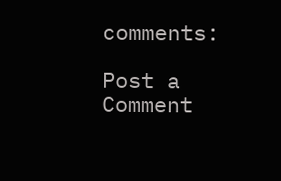comments:

Post a Comment